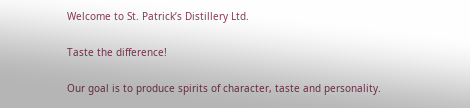Welcome to St. Patrick’s Distillery Ltd.

Taste the difference!

Our goal is to produce spirits of character, taste and personality.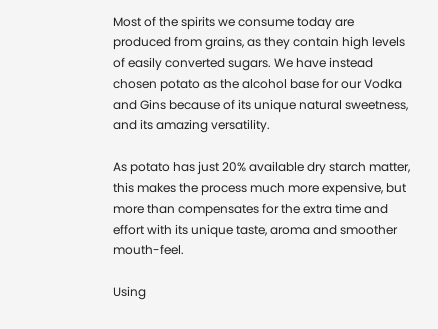Most of the spirits we consume today are produced from grains, as they contain high levels of easily converted sugars. We have instead chosen potato as the alcohol base for our Vodka and Gins because of its unique natural sweetness, and its amazing versatility.

As potato has just 20% available dry starch matter, this makes the process much more expensive, but more than compensates for the extra time and effort with its unique taste, aroma and smoother mouth-feel.

Using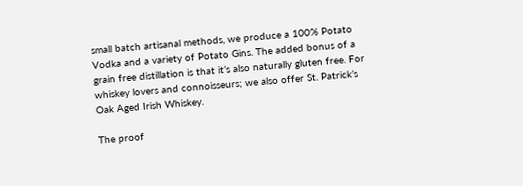small batch artisanal methods, we produce a 100% Potato Vodka and a variety of Potato Gins. The added bonus of a grain free distillation is that it’s also naturally gluten free. For whiskey lovers and connoisseurs; we also offer St. Patrick’s Oak Aged Irish Whiskey.

The proof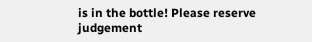is in the bottle! Please reserve judgement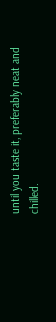until you taste it, preferably neat and chilled.